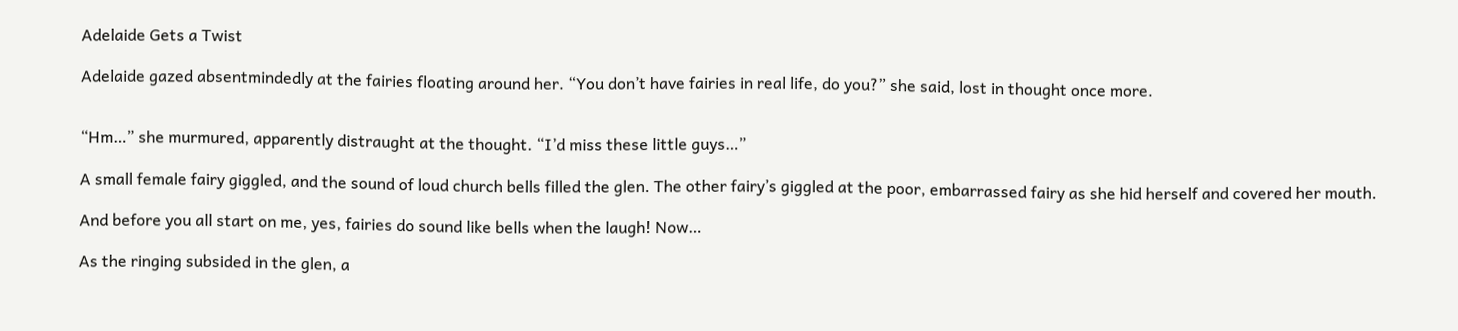Adelaide Gets a Twist

Adelaide gazed absentmindedly at the fairies floating around her. “You don’t have fairies in real life, do you?” she said, lost in thought once more.


“Hm…” she murmured, apparently distraught at the thought. “I’d miss these little guys…”

A small female fairy giggled, and the sound of loud church bells filled the glen. The other fairy’s giggled at the poor, embarrassed fairy as she hid herself and covered her mouth.

And before you all start on me, yes, fairies do sound like bells when the laugh! Now…

As the ringing subsided in the glen, a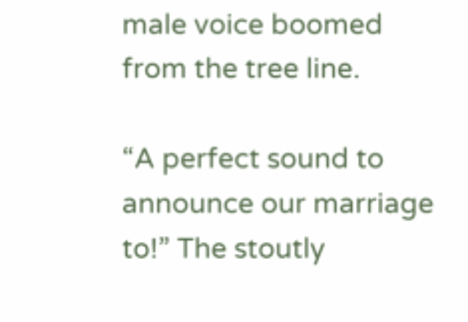male voice boomed from the tree line.

“A perfect sound to announce our marriage to!” The stoutly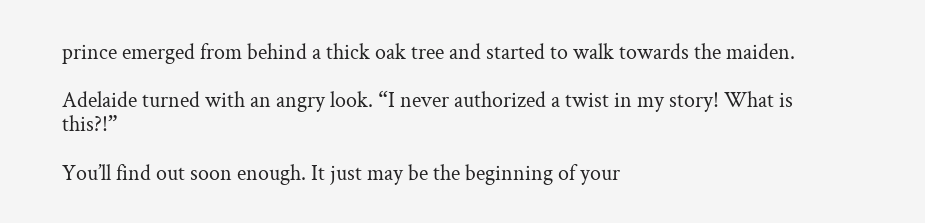prince emerged from behind a thick oak tree and started to walk towards the maiden.

Adelaide turned with an angry look. “I never authorized a twist in my story! What is this?!”

You’ll find out soon enough. It just may be the beginning of your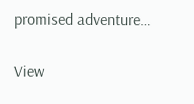promised adventure…

View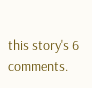this story's 6 comments.